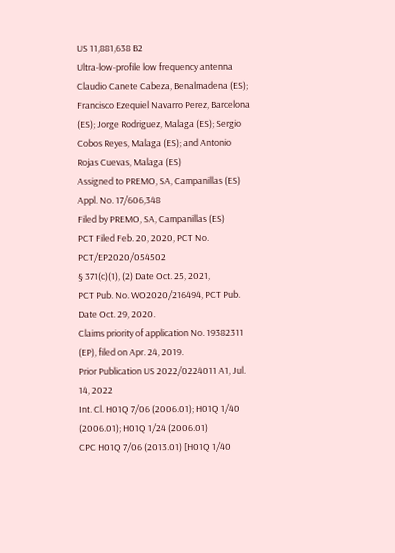US 11,881,638 B2
Ultra-low-profile low frequency antenna
Claudio Canete Cabeza, Benalmadena (ES); Francisco Ezequiel Navarro Perez, Barcelona (ES); Jorge Rodriguez, Malaga (ES); Sergio Cobos Reyes, Malaga (ES); and Antonio Rojas Cuevas, Malaga (ES)
Assigned to PREMO, SA, Campanillas (ES)
Appl. No. 17/606,348
Filed by PREMO, SA, Campanillas (ES)
PCT Filed Feb. 20, 2020, PCT No. PCT/EP2020/054502
§ 371(c)(1), (2) Date Oct. 25, 2021,
PCT Pub. No. WO2020/216494, PCT Pub. Date Oct. 29, 2020.
Claims priority of application No. 19382311 (EP), filed on Apr. 24, 2019.
Prior Publication US 2022/0224011 A1, Jul. 14, 2022
Int. Cl. H01Q 7/06 (2006.01); H01Q 1/40 (2006.01); H01Q 1/24 (2006.01)
CPC H01Q 7/06 (2013.01) [H01Q 1/40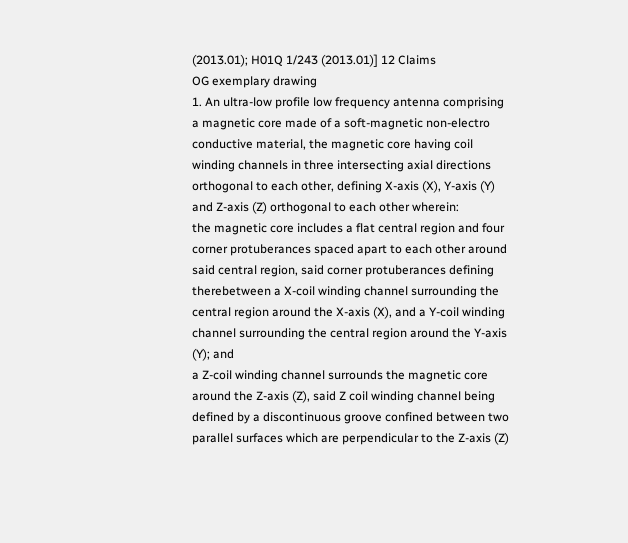(2013.01); H01Q 1/243 (2013.01)] 12 Claims
OG exemplary drawing
1. An ultra-low profile low frequency antenna comprising a magnetic core made of a soft-magnetic non-electro conductive material, the magnetic core having coil winding channels in three intersecting axial directions orthogonal to each other, defining X-axis (X), Y-axis (Y) and Z-axis (Z) orthogonal to each other wherein:
the magnetic core includes a flat central region and four corner protuberances spaced apart to each other around said central region, said corner protuberances defining therebetween a X-coil winding channel surrounding the central region around the X-axis (X), and a Y-coil winding channel surrounding the central region around the Y-axis (Y); and
a Z-coil winding channel surrounds the magnetic core around the Z-axis (Z), said Z coil winding channel being defined by a discontinuous groove confined between two parallel surfaces which are perpendicular to the Z-axis (Z)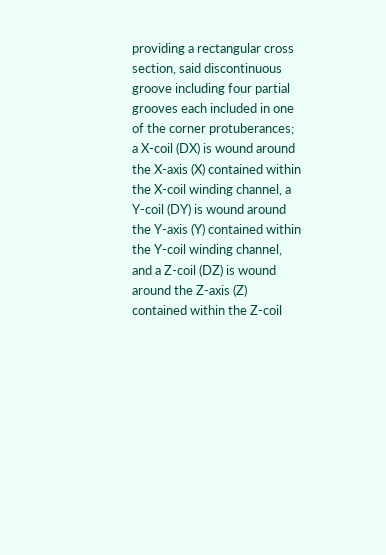providing a rectangular cross section, said discontinuous groove including four partial grooves each included in one of the corner protuberances;
a X-coil (DX) is wound around the X-axis (X) contained within the X-coil winding channel, a Y-coil (DY) is wound around the Y-axis (Y) contained within the Y-coil winding channel, and a Z-coil (DZ) is wound around the Z-axis (Z) contained within the Z-coil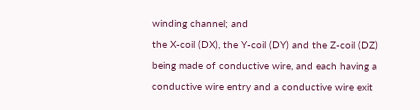winding channel; and
the X-coil (DX), the Y-coil (DY) and the Z-coil (DZ) being made of conductive wire, and each having a conductive wire entry and a conductive wire exit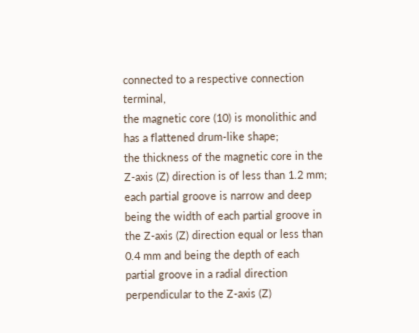connected to a respective connection terminal,
the magnetic core (10) is monolithic and has a flattened drum-like shape;
the thickness of the magnetic core in the Z-axis (Z) direction is of less than 1.2 mm;
each partial groove is narrow and deep being the width of each partial groove in the Z-axis (Z) direction equal or less than 0.4 mm and being the depth of each partial groove in a radial direction perpendicular to the Z-axis (Z)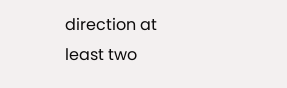direction at least two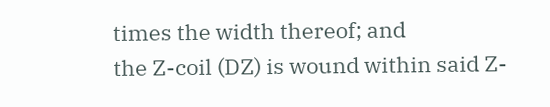times the width thereof; and
the Z-coil (DZ) is wound within said Z-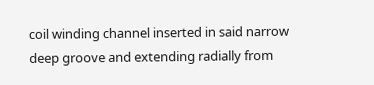coil winding channel inserted in said narrow deep groove and extending radially from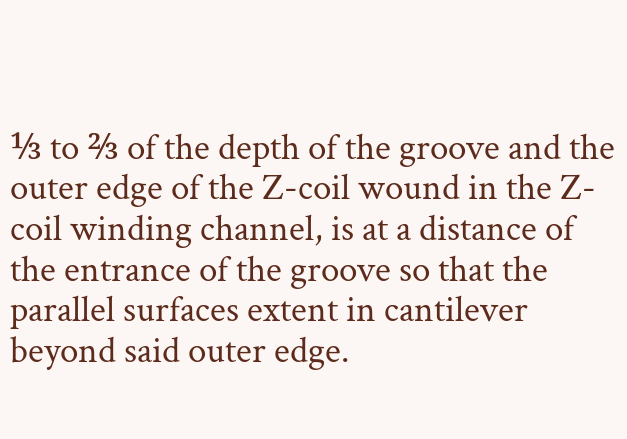⅓ to ⅔ of the depth of the groove and the outer edge of the Z-coil wound in the Z-coil winding channel, is at a distance of the entrance of the groove so that the parallel surfaces extent in cantilever beyond said outer edge.